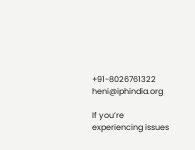+91-8026761322 heni@iphindia.org

If you’re experiencing issues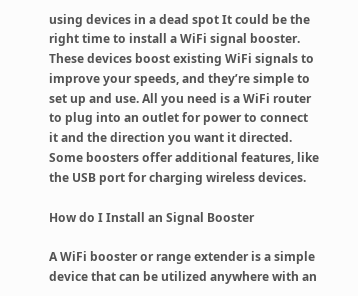using devices in a dead spot It could be the right time to install a WiFi signal booster. These devices boost existing WiFi signals to improve your speeds, and they’re simple to set up and use. All you need is a WiFi router to plug into an outlet for power to connect it and the direction you want it directed. Some boosters offer additional features, like the USB port for charging wireless devices.

How do I Install an Signal Booster

A WiFi booster or range extender is a simple device that can be utilized anywhere with an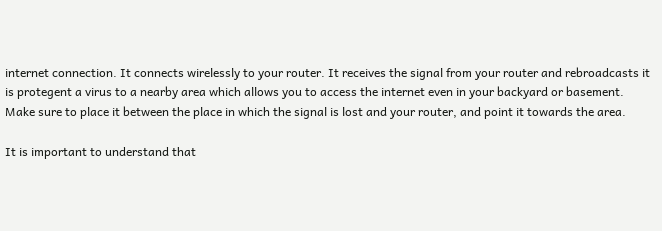internet connection. It connects wirelessly to your router. It receives the signal from your router and rebroadcasts it is protegent a virus to a nearby area which allows you to access the internet even in your backyard or basement. Make sure to place it between the place in which the signal is lost and your router, and point it towards the area.

It is important to understand that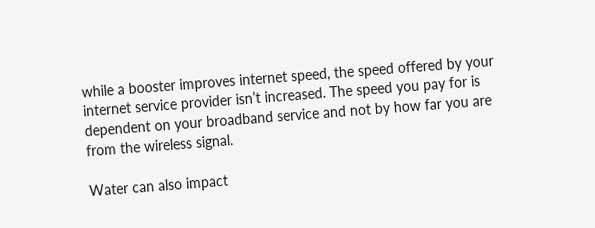while a booster improves internet speed, the speed offered by your internet service provider isn’t increased. The speed you pay for is dependent on your broadband service and not by how far you are from the wireless signal.

Water can also impact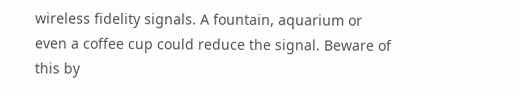wireless fidelity signals. A fountain, aquarium or even a coffee cup could reduce the signal. Beware of this by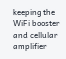keeping the WiFi booster and cellular amplifier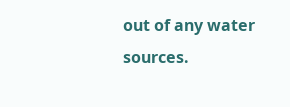out of any water sources.